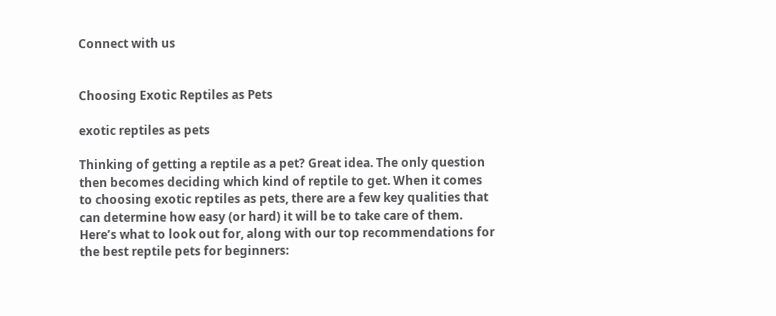Connect with us


Choosing Exotic Reptiles as Pets

exotic reptiles as pets

Thinking of getting a reptile as a pet? Great idea. The only question then becomes deciding which kind of reptile to get. When it comes to choosing exotic reptiles as pets, there are a few key qualities that can determine how easy (or hard) it will be to take care of them. Here’s what to look out for, along with our top recommendations for the best reptile pets for beginners: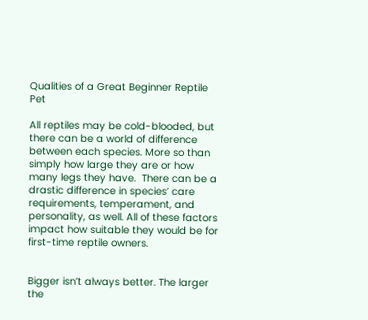Qualities of a Great Beginner Reptile Pet

All reptiles may be cold-blooded, but there can be a world of difference between each species. More so than simply how large they are or how many legs they have.  There can be a drastic difference in species’ care requirements, temperament, and personality, as well. All of these factors impact how suitable they would be for first-time reptile owners.


Bigger isn’t always better. The larger the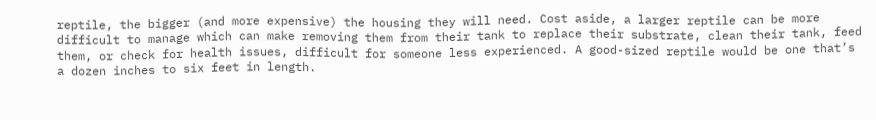reptile, the bigger (and more expensive) the housing they will need. Cost aside, a larger reptile can be more difficult to manage which can make removing them from their tank to replace their substrate, clean their tank, feed them, or check for health issues, difficult for someone less experienced. A good-sized reptile would be one that’s a dozen inches to six feet in length.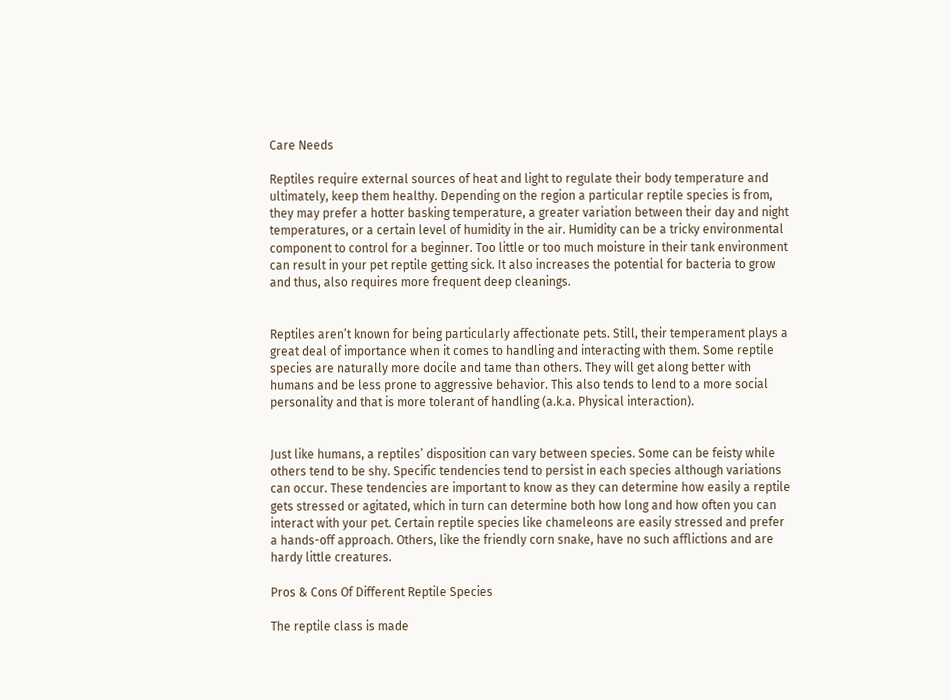Care Needs

Reptiles require external sources of heat and light to regulate their body temperature and ultimately, keep them healthy. Depending on the region a particular reptile species is from, they may prefer a hotter basking temperature, a greater variation between their day and night temperatures, or a certain level of humidity in the air. Humidity can be a tricky environmental component to control for a beginner. Too little or too much moisture in their tank environment can result in your pet reptile getting sick. It also increases the potential for bacteria to grow and thus, also requires more frequent deep cleanings.


Reptiles aren’t known for being particularly affectionate pets. Still, their temperament plays a great deal of importance when it comes to handling and interacting with them. Some reptile species are naturally more docile and tame than others. They will get along better with humans and be less prone to aggressive behavior. This also tends to lend to a more social personality and that is more tolerant of handling (a.k.a. Physical interaction).


Just like humans, a reptiles’ disposition can vary between species. Some can be feisty while others tend to be shy. Specific tendencies tend to persist in each species although variations can occur. These tendencies are important to know as they can determine how easily a reptile gets stressed or agitated, which in turn can determine both how long and how often you can interact with your pet. Certain reptile species like chameleons are easily stressed and prefer a hands-off approach. Others, like the friendly corn snake, have no such afflictions and are hardy little creatures.

Pros & Cons Of Different Reptile Species

The reptile class is made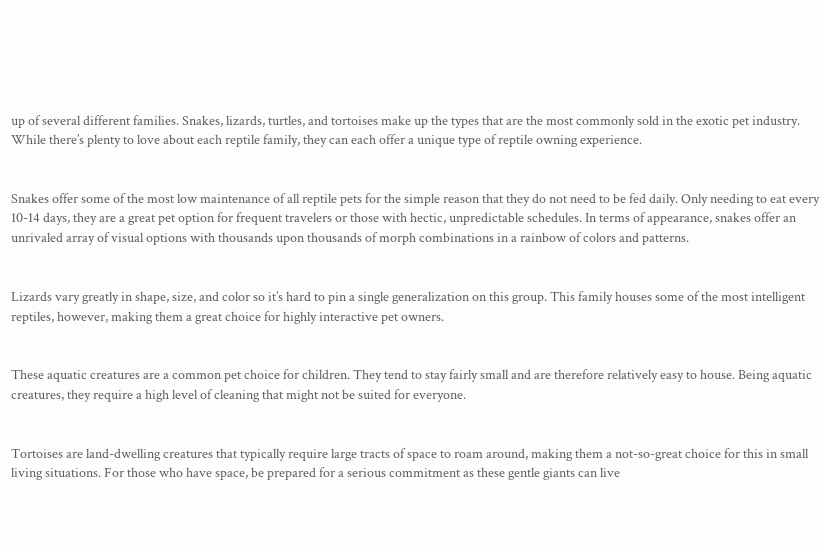up of several different families. Snakes, lizards, turtles, and tortoises make up the types that are the most commonly sold in the exotic pet industry. While there’s plenty to love about each reptile family, they can each offer a unique type of reptile owning experience.


Snakes offer some of the most low maintenance of all reptile pets for the simple reason that they do not need to be fed daily. Only needing to eat every 10-14 days, they are a great pet option for frequent travelers or those with hectic, unpredictable schedules. In terms of appearance, snakes offer an unrivaled array of visual options with thousands upon thousands of morph combinations in a rainbow of colors and patterns.


Lizards vary greatly in shape, size, and color so it’s hard to pin a single generalization on this group. This family houses some of the most intelligent reptiles, however, making them a great choice for highly interactive pet owners.


These aquatic creatures are a common pet choice for children. They tend to stay fairly small and are therefore relatively easy to house. Being aquatic creatures, they require a high level of cleaning that might not be suited for everyone.


Tortoises are land-dwelling creatures that typically require large tracts of space to roam around, making them a not-so-great choice for this in small living situations. For those who have space, be prepared for a serious commitment as these gentle giants can live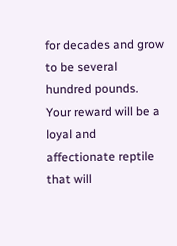for decades and grow to be several hundred pounds. Your reward will be a loyal and affectionate reptile that will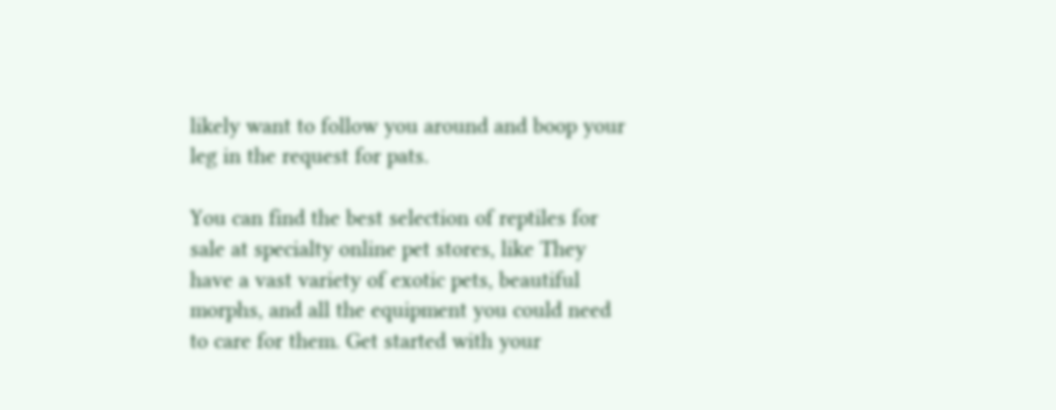likely want to follow you around and boop your leg in the request for pats.

You can find the best selection of reptiles for sale at specialty online pet stores, like They have a vast variety of exotic pets, beautiful morphs, and all the equipment you could need to care for them. Get started with your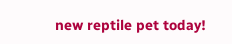new reptile pet today!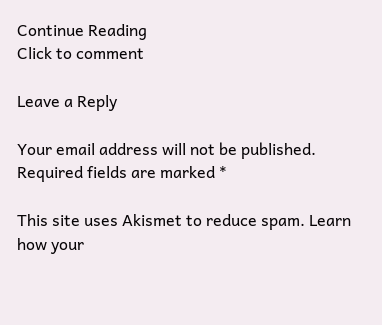Continue Reading
Click to comment

Leave a Reply

Your email address will not be published. Required fields are marked *

This site uses Akismet to reduce spam. Learn how your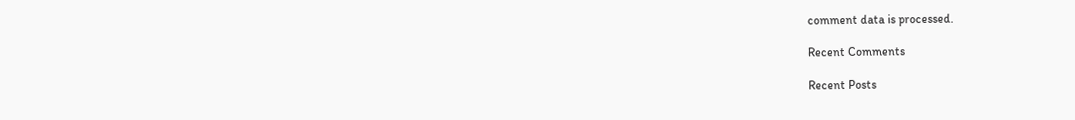comment data is processed.

Recent Comments

Recent Posts